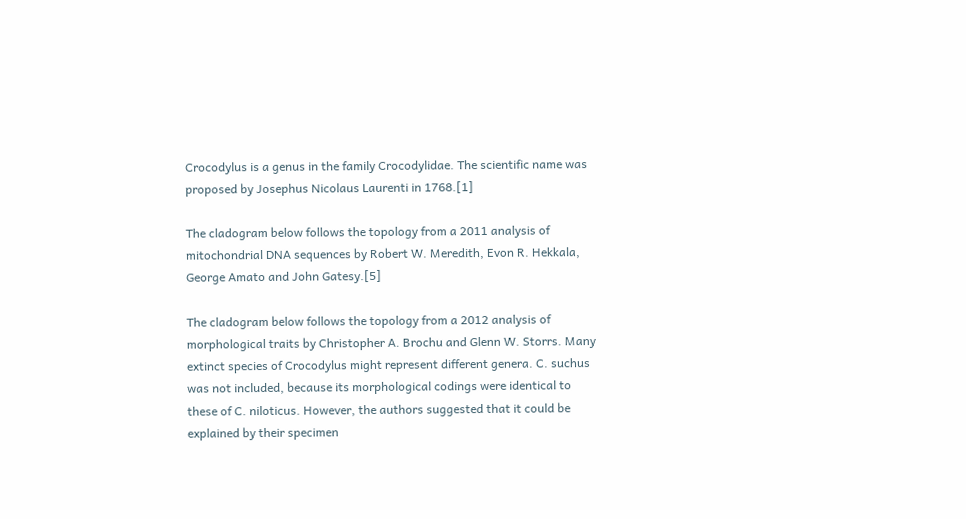Crocodylus is a genus in the family Crocodylidae. The scientific name was proposed by Josephus Nicolaus Laurenti in 1768.[1]

The cladogram below follows the topology from a 2011 analysis of mitochondrial DNA sequences by Robert W. Meredith, Evon R. Hekkala, George Amato and John Gatesy.[5]

The cladogram below follows the topology from a 2012 analysis of morphological traits by Christopher A. Brochu and Glenn W. Storrs. Many extinct species of Crocodylus might represent different genera. C. suchus was not included, because its morphological codings were identical to these of C. niloticus. However, the authors suggested that it could be explained by their specimen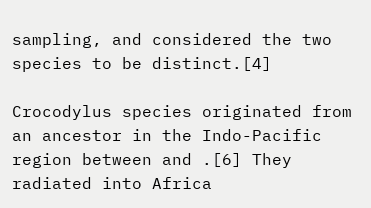sampling, and considered the two species to be distinct.[4]

Crocodylus species originated from an ancestor in the Indo-Pacific region between and .[6] They radiated into Africa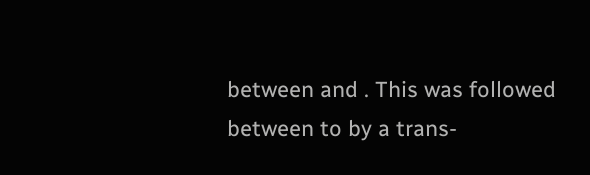between and . This was followed between to by a trans-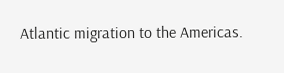Atlantic migration to the Americas.